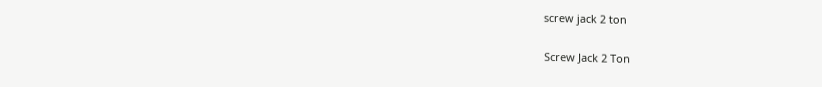screw jack 2 ton

Screw Jack 2 Ton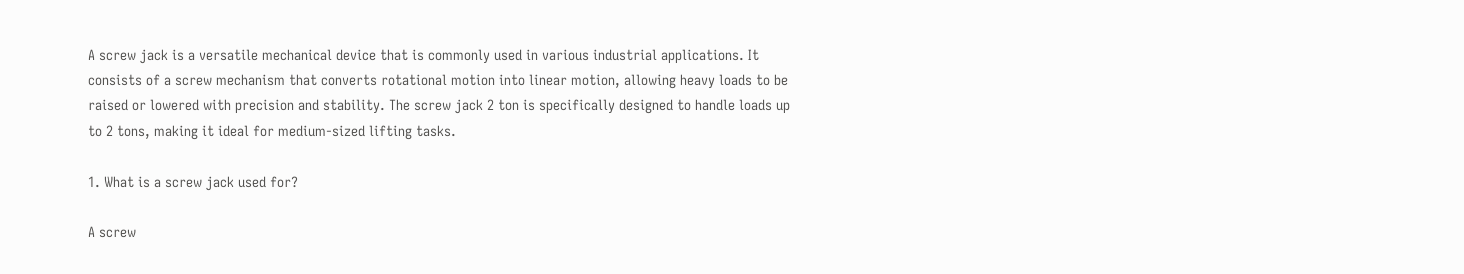A screw jack is a versatile mechanical device that is commonly used in various industrial applications. It consists of a screw mechanism that converts rotational motion into linear motion, allowing heavy loads to be raised or lowered with precision and stability. The screw jack 2 ton is specifically designed to handle loads up to 2 tons, making it ideal for medium-sized lifting tasks.

1. What is a screw jack used for?

A screw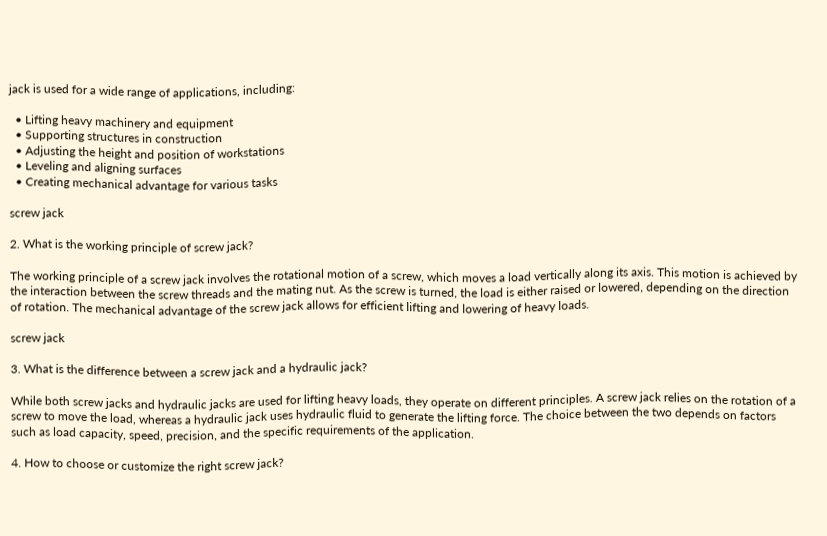jack is used for a wide range of applications, including:

  • Lifting heavy machinery and equipment
  • Supporting structures in construction
  • Adjusting the height and position of workstations
  • Leveling and aligning surfaces
  • Creating mechanical advantage for various tasks

screw jack

2. What is the working principle of screw jack?

The working principle of a screw jack involves the rotational motion of a screw, which moves a load vertically along its axis. This motion is achieved by the interaction between the screw threads and the mating nut. As the screw is turned, the load is either raised or lowered, depending on the direction of rotation. The mechanical advantage of the screw jack allows for efficient lifting and lowering of heavy loads.

screw jack

3. What is the difference between a screw jack and a hydraulic jack?

While both screw jacks and hydraulic jacks are used for lifting heavy loads, they operate on different principles. A screw jack relies on the rotation of a screw to move the load, whereas a hydraulic jack uses hydraulic fluid to generate the lifting force. The choice between the two depends on factors such as load capacity, speed, precision, and the specific requirements of the application.

4. How to choose or customize the right screw jack?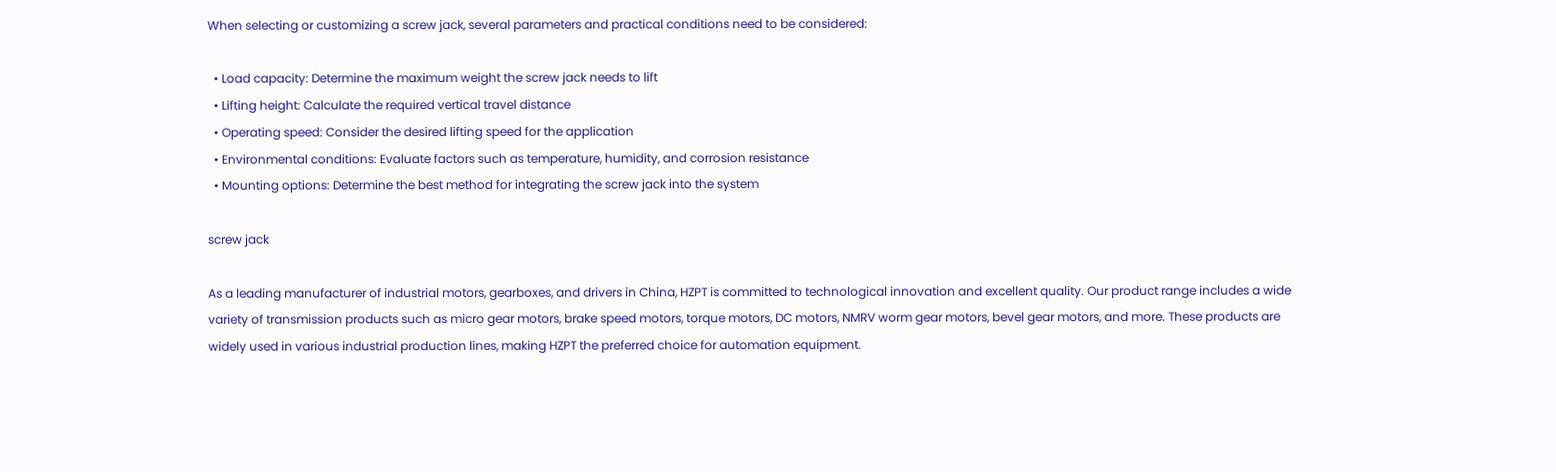When selecting or customizing a screw jack, several parameters and practical conditions need to be considered:

  • Load capacity: Determine the maximum weight the screw jack needs to lift
  • Lifting height: Calculate the required vertical travel distance
  • Operating speed: Consider the desired lifting speed for the application
  • Environmental conditions: Evaluate factors such as temperature, humidity, and corrosion resistance
  • Mounting options: Determine the best method for integrating the screw jack into the system

screw jack

As a leading manufacturer of industrial motors, gearboxes, and drivers in China, HZPT is committed to technological innovation and excellent quality. Our product range includes a wide variety of transmission products such as micro gear motors, brake speed motors, torque motors, DC motors, NMRV worm gear motors, bevel gear motors, and more. These products are widely used in various industrial production lines, making HZPT the preferred choice for automation equipment.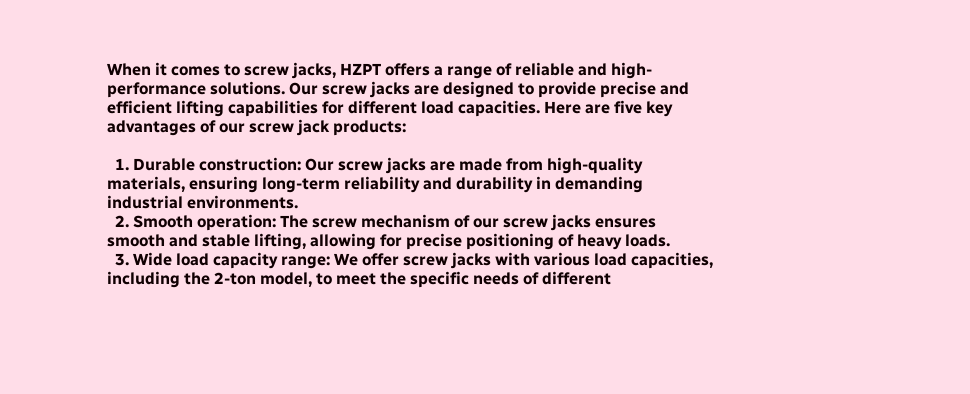When it comes to screw jacks, HZPT offers a range of reliable and high-performance solutions. Our screw jacks are designed to provide precise and efficient lifting capabilities for different load capacities. Here are five key advantages of our screw jack products:

  1. Durable construction: Our screw jacks are made from high-quality materials, ensuring long-term reliability and durability in demanding industrial environments.
  2. Smooth operation: The screw mechanism of our screw jacks ensures smooth and stable lifting, allowing for precise positioning of heavy loads.
  3. Wide load capacity range: We offer screw jacks with various load capacities, including the 2-ton model, to meet the specific needs of different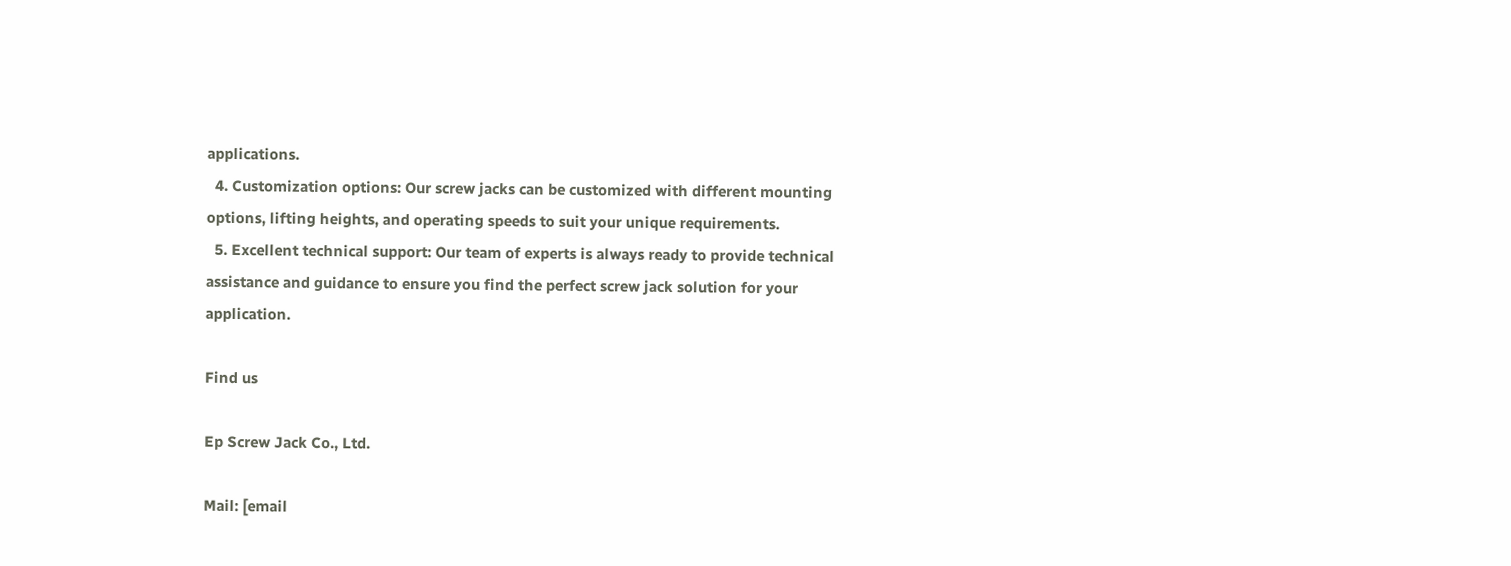applications.
  4. Customization options: Our screw jacks can be customized with different mounting options, lifting heights, and operating speeds to suit your unique requirements.
  5. Excellent technical support: Our team of experts is always ready to provide technical assistance and guidance to ensure you find the perfect screw jack solution for your application.

Find us

Ep Screw Jack Co., Ltd.

Mail: [email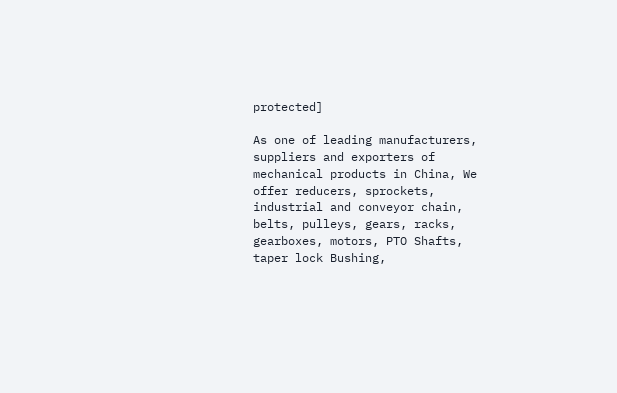protected]

As one of leading manufacturers, suppliers and exporters of mechanical products in China, We offer reducers, sprockets, industrial and conveyor chain, belts, pulleys, gears, racks, gearboxes, motors, PTO Shafts, taper lock Bushing,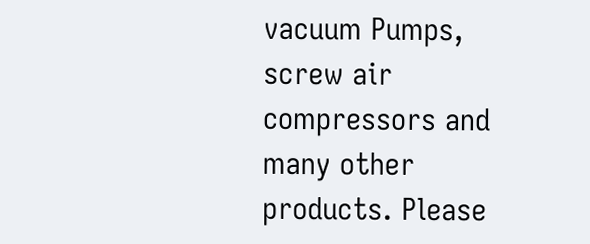vacuum Pumps, screw air compressors and many other products. Please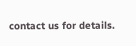contact us for details.